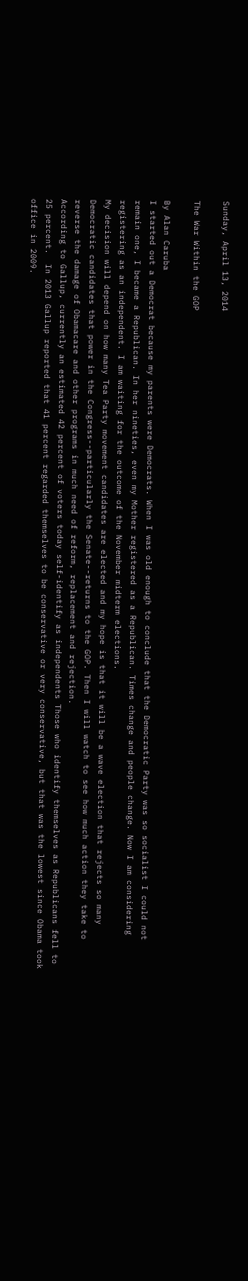Sunday, April 13, 2014

The War Within the GOP

By Alan Caruba
I started out a Democrat because my parents were Democrats. When I was old enough to conclude that the Democratic Party was so socialist I could not remain one, I became a Republican. In her nineties, even my Mother registered as a Republican. Times change and people change. Now I am considering registering as an independent. I am waiting for the outcome of the November midterm elections.
My decision will depend on how many Tea Party movement candidates are elected and my hope is that it will be a wave election that rejects so many Democratic candidates that power in the Congress--particularly the Senate--returns to the GOP. Then I will watch to see how much action they take to reverse the damage of Obamacare and other programs in much need of reform, replacement and rejection.
According to Gallup, currently an estimated 42 percent of voters today self-identify as independents Those who identify themselves as Republicans fell to 25 percent.  In 2013 Gallup reported that 41 percent regarded themselves to be conservative or very conservative, but that was the lowest since Obama took office in 2009.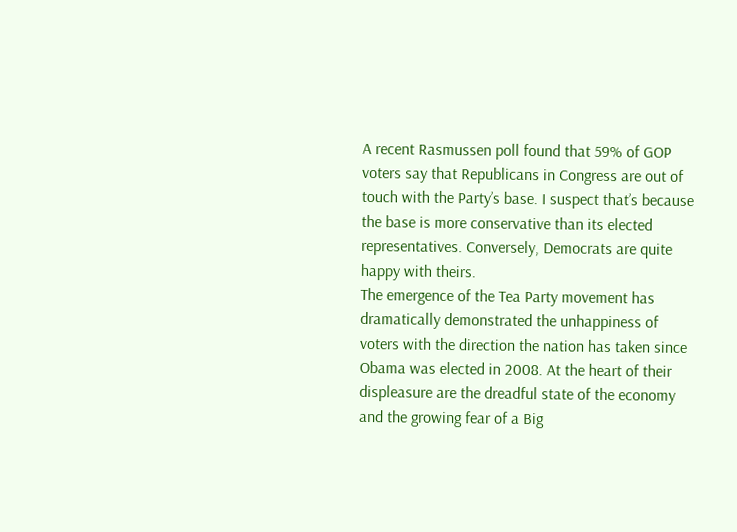A recent Rasmussen poll found that 59% of GOP voters say that Republicans in Congress are out of touch with the Party’s base. I suspect that’s because the base is more conservative than its elected representatives. Conversely, Democrats are quite happy with theirs.
The emergence of the Tea Party movement has dramatically demonstrated the unhappiness of voters with the direction the nation has taken since Obama was elected in 2008. At the heart of their displeasure are the dreadful state of the economy and the growing fear of a Big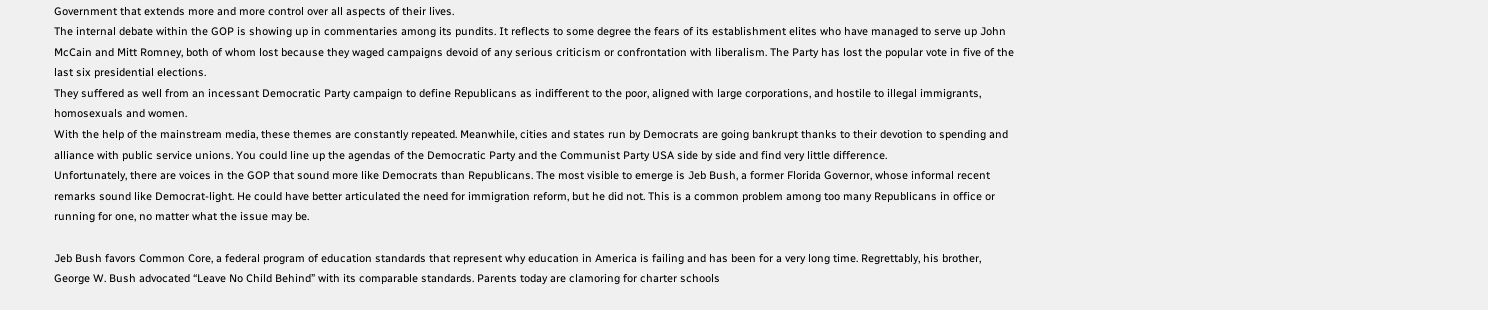Government that extends more and more control over all aspects of their lives.
The internal debate within the GOP is showing up in commentaries among its pundits. It reflects to some degree the fears of its establishment elites who have managed to serve up John McCain and Mitt Romney, both of whom lost because they waged campaigns devoid of any serious criticism or confrontation with liberalism. The Party has lost the popular vote in five of the last six presidential elections.
They suffered as well from an incessant Democratic Party campaign to define Republicans as indifferent to the poor, aligned with large corporations, and hostile to illegal immigrants, homosexuals and women.
With the help of the mainstream media, these themes are constantly repeated. Meanwhile, cities and states run by Democrats are going bankrupt thanks to their devotion to spending and alliance with public service unions. You could line up the agendas of the Democratic Party and the Communist Party USA side by side and find very little difference.
Unfortunately, there are voices in the GOP that sound more like Democrats than Republicans. The most visible to emerge is Jeb Bush, a former Florida Governor, whose informal recent remarks sound like Democrat-light. He could have better articulated the need for immigration reform, but he did not. This is a common problem among too many Republicans in office or running for one, no matter what the issue may be.

Jeb Bush favors Common Core, a federal program of education standards that represent why education in America is failing and has been for a very long time. Regrettably, his brother, George W. Bush advocated “Leave No Child Behind” with its comparable standards. Parents today are clamoring for charter schools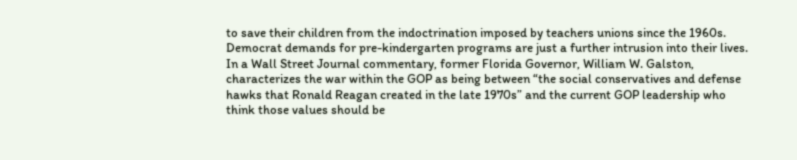to save their children from the indoctrination imposed by teachers unions since the 1960s. Democrat demands for pre-kindergarten programs are just a further intrusion into their lives.
In a Wall Street Journal commentary, former Florida Governor, William W. Galston, characterizes the war within the GOP as being between “the social conservatives and defense hawks that Ronald Reagan created in the late 1970s” and the current GOP leadership who think those values should be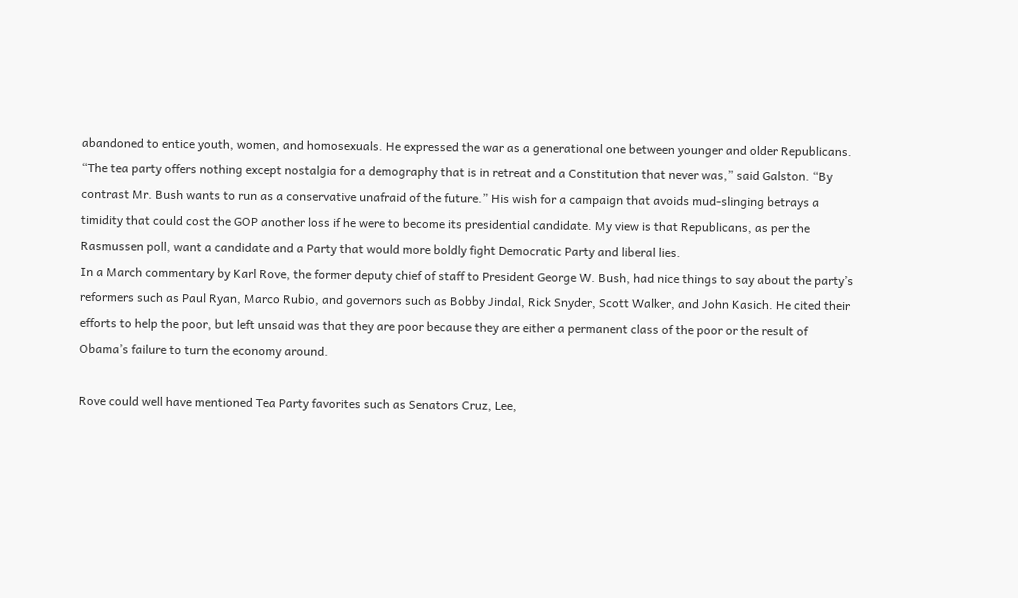abandoned to entice youth, women, and homosexuals. He expressed the war as a generational one between younger and older Republicans.
“The tea party offers nothing except nostalgia for a demography that is in retreat and a Constitution that never was,” said Galston. “By contrast Mr. Bush wants to run as a conservative unafraid of the future.” His wish for a campaign that avoids mud-slinging betrays a timidity that could cost the GOP another loss if he were to become its presidential candidate. My view is that Republicans, as per the Rasmussen poll, want a candidate and a Party that would more boldly fight Democratic Party and liberal lies.
In a March commentary by Karl Rove, the former deputy chief of staff to President George W. Bush, had nice things to say about the party’s reformers such as Paul Ryan, Marco Rubio, and governors such as Bobby Jindal, Rick Snyder, Scott Walker, and John Kasich. He cited their efforts to help the poor, but left unsaid was that they are poor because they are either a permanent class of the poor or the result of Obama’s failure to turn the economy around.

Rove could well have mentioned Tea Party favorites such as Senators Cruz, Lee,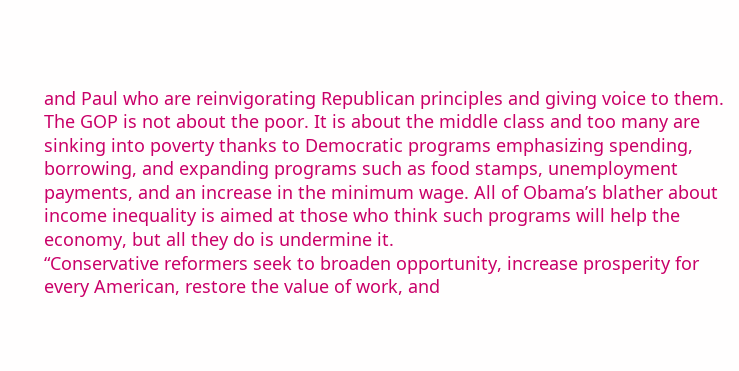and Paul who are reinvigorating Republican principles and giving voice to them.
The GOP is not about the poor. It is about the middle class and too many are sinking into poverty thanks to Democratic programs emphasizing spending, borrowing, and expanding programs such as food stamps, unemployment payments, and an increase in the minimum wage. All of Obama’s blather about income inequality is aimed at those who think such programs will help the economy, but all they do is undermine it.
“Conservative reformers seek to broaden opportunity, increase prosperity for every American, restore the value of work, and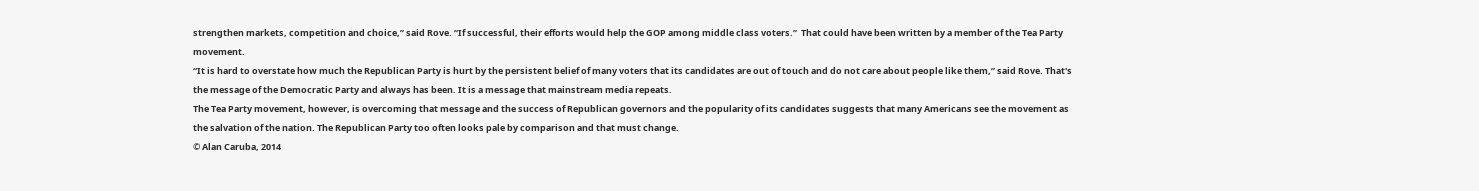strengthen markets, competition and choice,” said Rove. “If successful, their efforts would help the GOP among middle class voters.”  That could have been written by a member of the Tea Party movement.
“It is hard to overstate how much the Republican Party is hurt by the persistent belief of many voters that its candidates are out of touch and do not care about people like them,” said Rove. That's the message of the Democratic Party and always has been. It is a message that mainstream media repeats.
The Tea Party movement, however, is overcoming that message and the success of Republican governors and the popularity of its candidates suggests that many Americans see the movement as the salvation of the nation. The Republican Party too often looks pale by comparison and that must change.
© Alan Caruba, 2014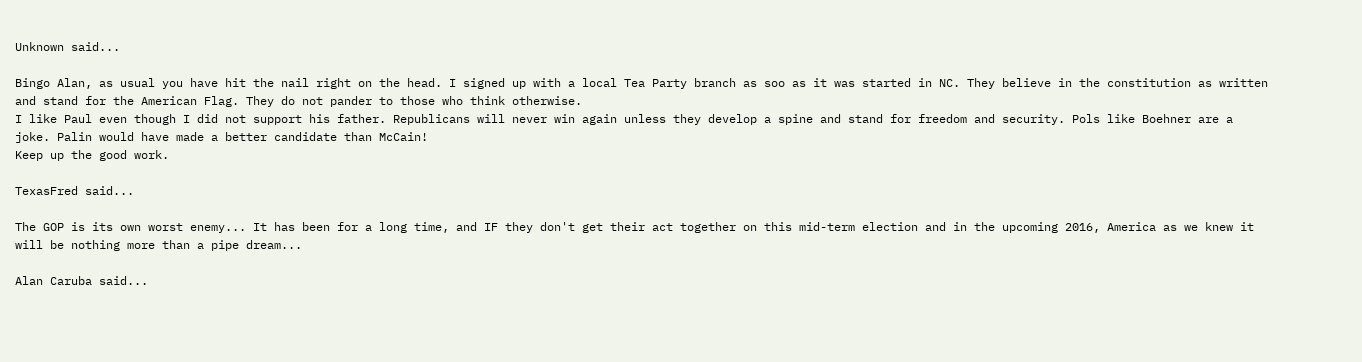Unknown said...

Bingo Alan, as usual you have hit the nail right on the head. I signed up with a local Tea Party branch as soo as it was started in NC. They believe in the constitution as written and stand for the American Flag. They do not pander to those who think otherwise.
I like Paul even though I did not support his father. Republicans will never win again unless they develop a spine and stand for freedom and security. Pols like Boehner are a joke. Palin would have made a better candidate than McCain!
Keep up the good work.

TexasFred said...

The GOP is its own worst enemy... It has been for a long time, and IF they don't get their act together on this mid-term election and in the upcoming 2016, America as we knew it will be nothing more than a pipe dream...

Alan Caruba said...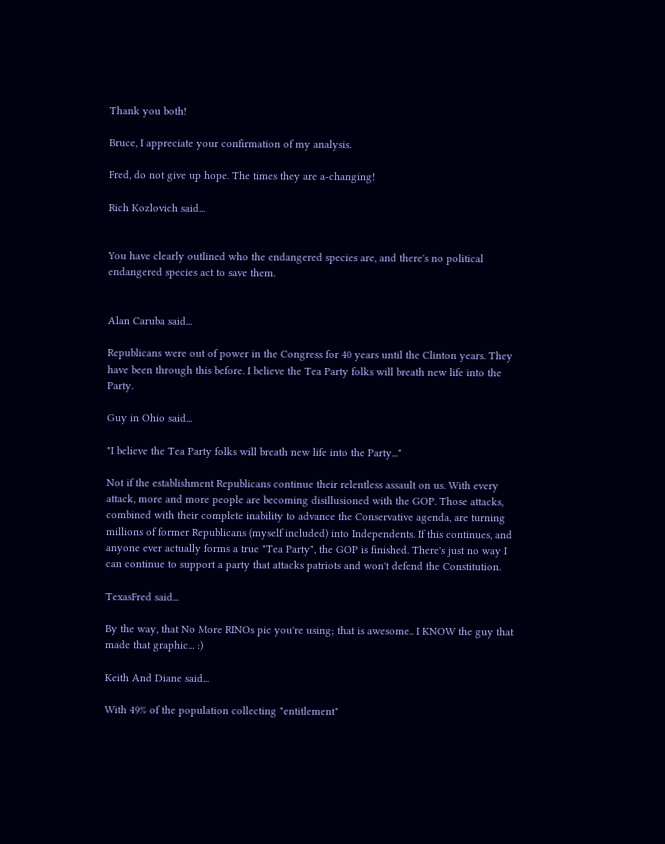Thank you both!

Bruce, I appreciate your confirmation of my analysis.

Fred, do not give up hope. The times they are a-changing!

Rich Kozlovich said...


You have clearly outlined who the endangered species are, and there's no political endangered species act to save them.


Alan Caruba said...

Republicans were out of power in the Congress for 40 years until the Clinton years. They have been through this before. I believe the Tea Party folks will breath new life into the Party.

Guy in Ohio said...

"I believe the Tea Party folks will breath new life into the Party..."

Not if the establishment Republicans continue their relentless assault on us. With every attack, more and more people are becoming disillusioned with the GOP. Those attacks, combined with their complete inability to advance the Conservative agenda, are turning millions of former Republicans (myself included) into Independents. If this continues, and anyone ever actually forms a true "Tea Party", the GOP is finished. There's just no way I can continue to support a party that attacks patriots and won't defend the Constitution.

TexasFred said...

By the way, that No More RINOs pic you're using; that is awesome.. I KNOW the guy that made that graphic... :)

Keith And Diane said...

With 49% of the population collecting "entitlement"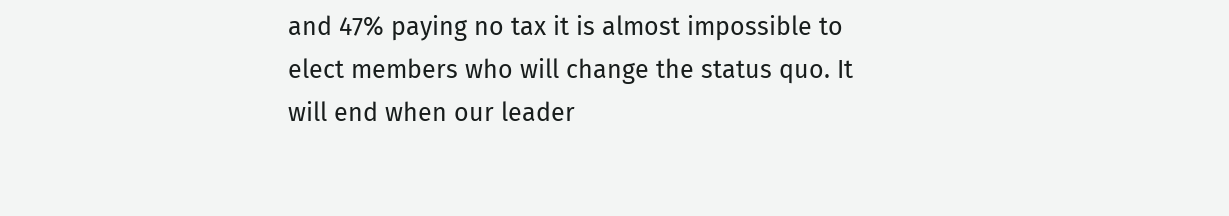and 47% paying no tax it is almost impossible to elect members who will change the status quo. It will end when our leader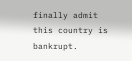finally admit this country is bankrupt.